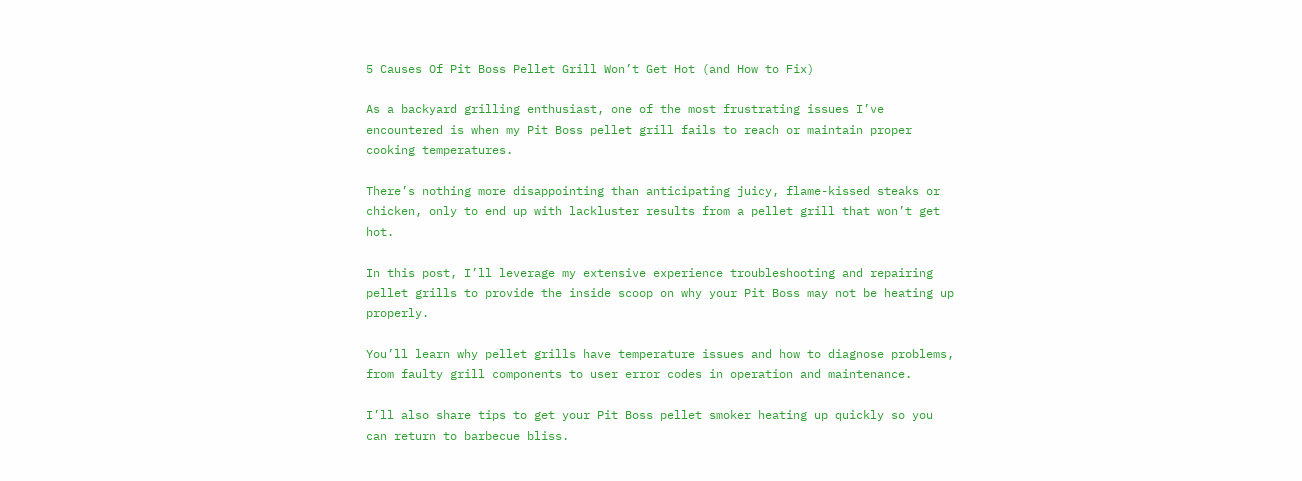5 Causes Of Pit Boss Pellet Grill Won’t Get Hot (and How to Fix)

As a backyard grilling enthusiast, one of the most frustrating issues I’ve encountered is when my Pit Boss pellet grill fails to reach or maintain proper cooking temperatures.

There’s nothing more disappointing than anticipating juicy, flame-kissed steaks or chicken, only to end up with lackluster results from a pellet grill that won’t get hot.

In this post, I’ll leverage my extensive experience troubleshooting and repairing pellet grills to provide the inside scoop on why your Pit Boss may not be heating up properly.

You’ll learn why pellet grills have temperature issues and how to diagnose problems, from faulty grill components to user error codes in operation and maintenance.

I’ll also share tips to get your Pit Boss pellet smoker heating up quickly so you can return to barbecue bliss.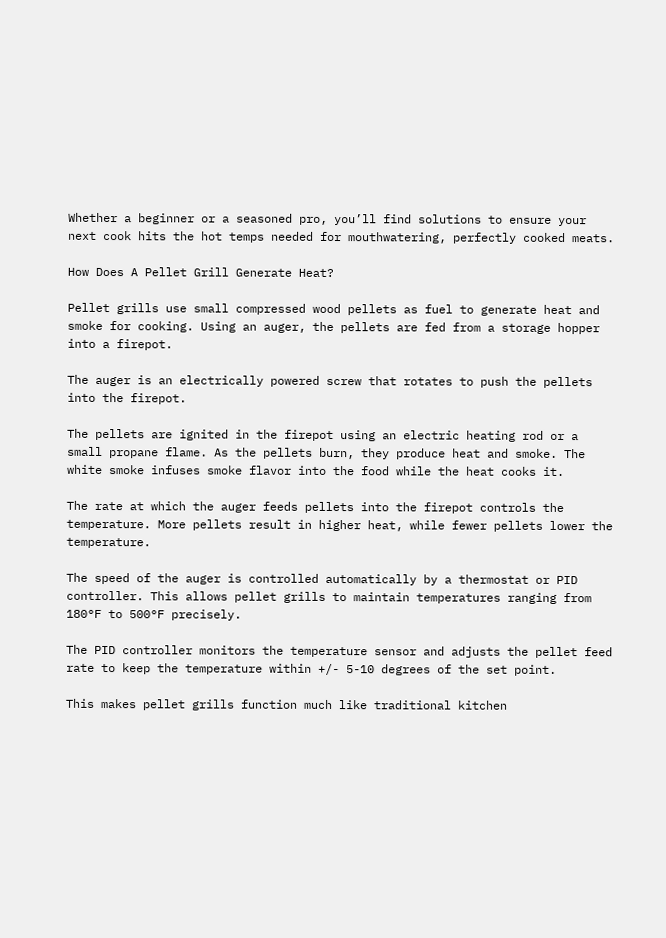Whether a beginner or a seasoned pro, you’ll find solutions to ensure your next cook hits the hot temps needed for mouthwatering, perfectly cooked meats.

How Does A Pellet Grill Generate Heat?

Pellet grills use small compressed wood pellets as fuel to generate heat and smoke for cooking. Using an auger, the pellets are fed from a storage hopper into a firepot.

The auger is an electrically powered screw that rotates to push the pellets into the firepot.

The pellets are ignited in the firepot using an electric heating rod or a small propane flame. As the pellets burn, they produce heat and smoke. The white smoke infuses smoke flavor into the food while the heat cooks it.

The rate at which the auger feeds pellets into the firepot controls the temperature. More pellets result in higher heat, while fewer pellets lower the temperature.

The speed of the auger is controlled automatically by a thermostat or PID controller. This allows pellet grills to maintain temperatures ranging from 180°F to 500°F precisely.

The PID controller monitors the temperature sensor and adjusts the pellet feed rate to keep the temperature within +/- 5-10 degrees of the set point.

This makes pellet grills function much like traditional kitchen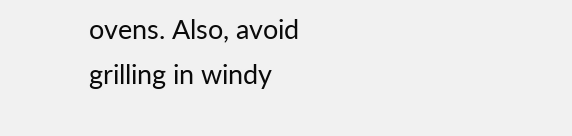ovens. Also, avoid grilling in windy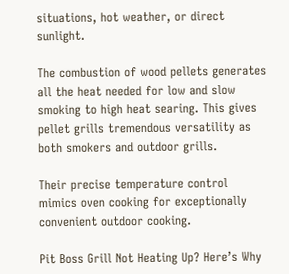situations, hot weather, or direct sunlight.

The combustion of wood pellets generates all the heat needed for low and slow smoking to high heat searing. This gives pellet grills tremendous versatility as both smokers and outdoor grills.

Their precise temperature control mimics oven cooking for exceptionally convenient outdoor cooking.

Pit Boss Grill Not Heating Up? Here’s Why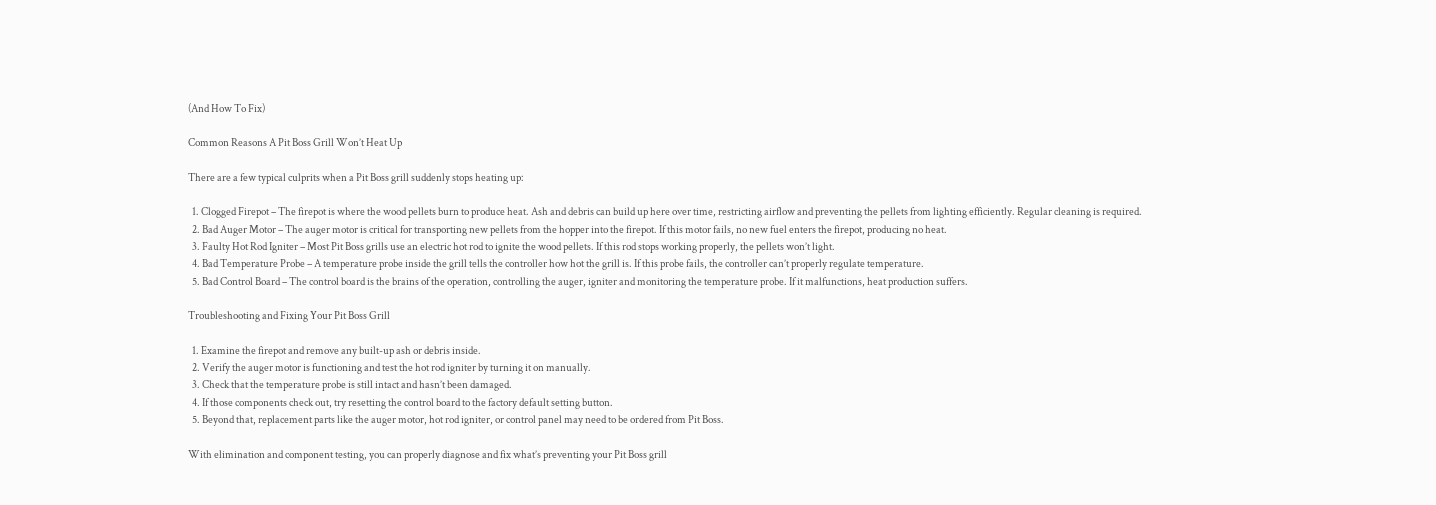(And How To Fix)

Common Reasons A Pit Boss Grill Won’t Heat Up

There are a few typical culprits when a Pit Boss grill suddenly stops heating up:

  1. Clogged Firepot – The firepot is where the wood pellets burn to produce heat. Ash and debris can build up here over time, restricting airflow and preventing the pellets from lighting efficiently. Regular cleaning is required.
  2. Bad Auger Motor – The auger motor is critical for transporting new pellets from the hopper into the firepot. If this motor fails, no new fuel enters the firepot, producing no heat.
  3. Faulty Hot Rod Igniter – Most Pit Boss grills use an electric hot rod to ignite the wood pellets. If this rod stops working properly, the pellets won’t light.
  4. Bad Temperature Probe – A temperature probe inside the grill tells the controller how hot the grill is. If this probe fails, the controller can’t properly regulate temperature.
  5. Bad Control Board – The control board is the brains of the operation, controlling the auger, igniter and monitoring the temperature probe. If it malfunctions, heat production suffers.

Troubleshooting and Fixing Your Pit Boss Grill

  1. Examine the firepot and remove any built-up ash or debris inside.
  2. Verify the auger motor is functioning and test the hot rod igniter by turning it on manually.
  3. Check that the temperature probe is still intact and hasn’t been damaged.
  4. If those components check out, try resetting the control board to the factory default setting button.
  5. Beyond that, replacement parts like the auger motor, hot rod igniter, or control panel may need to be ordered from Pit Boss.

With elimination and component testing, you can properly diagnose and fix what’s preventing your Pit Boss grill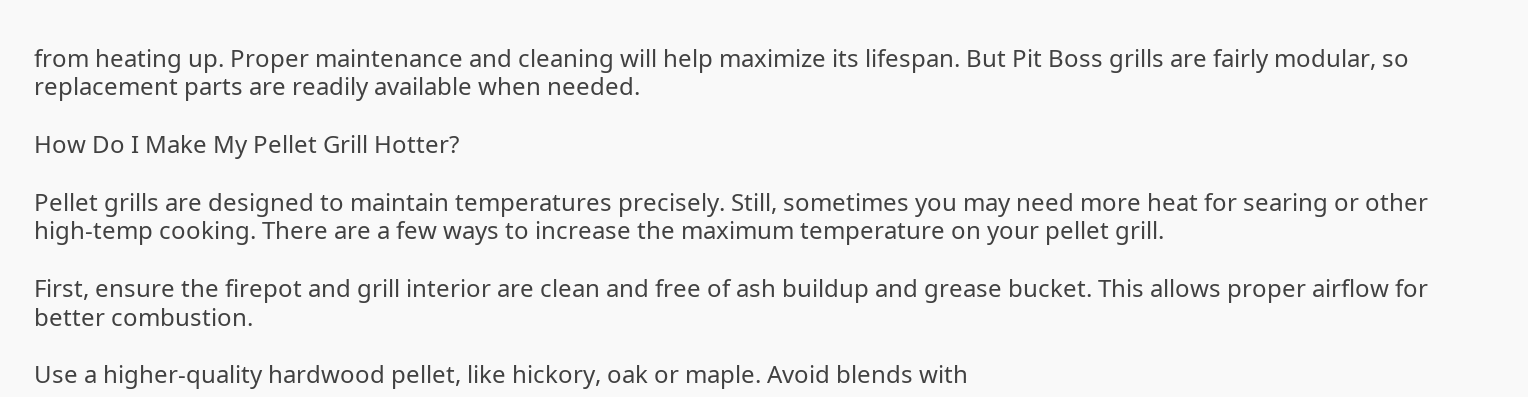from heating up. Proper maintenance and cleaning will help maximize its lifespan. But Pit Boss grills are fairly modular, so replacement parts are readily available when needed.

How Do I Make My Pellet Grill Hotter?

Pellet grills are designed to maintain temperatures precisely. Still, sometimes you may need more heat for searing or other high-temp cooking. There are a few ways to increase the maximum temperature on your pellet grill.

First, ensure the firepot and grill interior are clean and free of ash buildup and grease bucket. This allows proper airflow for better combustion.

Use a higher-quality hardwood pellet, like hickory, oak or maple. Avoid blends with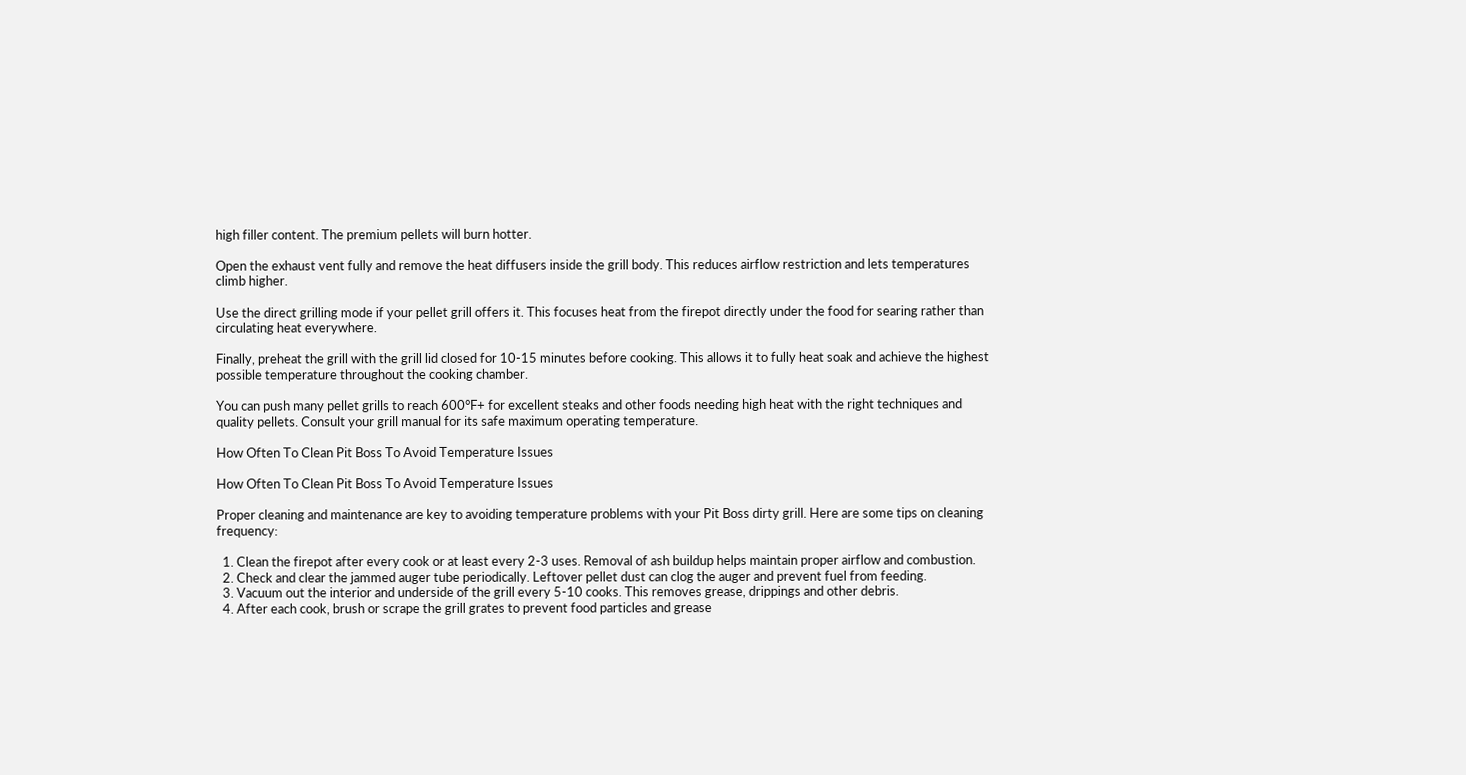high filler content. The premium pellets will burn hotter.

Open the exhaust vent fully and remove the heat diffusers inside the grill body. This reduces airflow restriction and lets temperatures climb higher.

Use the direct grilling mode if your pellet grill offers it. This focuses heat from the firepot directly under the food for searing rather than circulating heat everywhere.

Finally, preheat the grill with the grill lid closed for 10-15 minutes before cooking. This allows it to fully heat soak and achieve the highest possible temperature throughout the cooking chamber.

You can push many pellet grills to reach 600°F+ for excellent steaks and other foods needing high heat with the right techniques and quality pellets. Consult your grill manual for its safe maximum operating temperature.

How Often To Clean Pit Boss To Avoid Temperature Issues

How Often To Clean Pit Boss To Avoid Temperature Issues

Proper cleaning and maintenance are key to avoiding temperature problems with your Pit Boss dirty grill. Here are some tips on cleaning frequency:

  1. Clean the firepot after every cook or at least every 2-3 uses. Removal of ash buildup helps maintain proper airflow and combustion.
  2. Check and clear the jammed auger tube periodically. Leftover pellet dust can clog the auger and prevent fuel from feeding.
  3. Vacuum out the interior and underside of the grill every 5-10 cooks. This removes grease, drippings and other debris.
  4. After each cook, brush or scrape the grill grates to prevent food particles and grease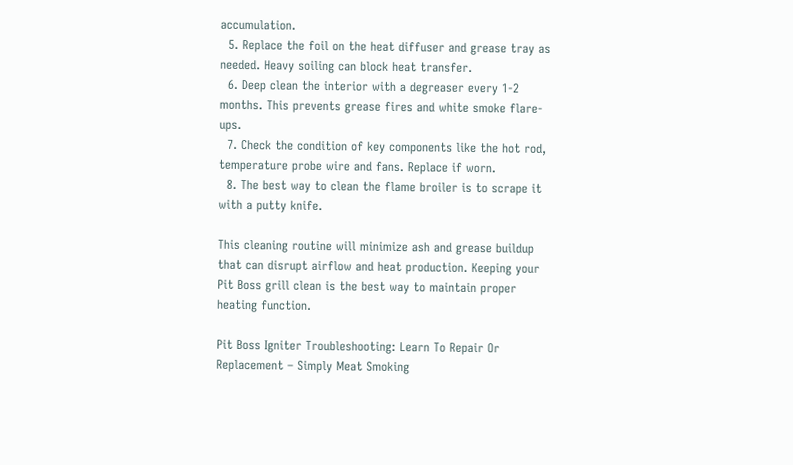accumulation.
  5. Replace the foil on the heat diffuser and grease tray as needed. Heavy soiling can block heat transfer.
  6. Deep clean the interior with a degreaser every 1-2 months. This prevents grease fires and white smoke flare-ups.
  7. Check the condition of key components like the hot rod, temperature probe wire and fans. Replace if worn.
  8. The best way to clean the flame broiler is to scrape it with a putty knife.

This cleaning routine will minimize ash and grease buildup that can disrupt airflow and heat production. Keeping your Pit Boss grill clean is the best way to maintain proper heating function.

Pit Boss Igniter Troubleshooting: Learn To Repair Or Replacement – Simply Meat Smoking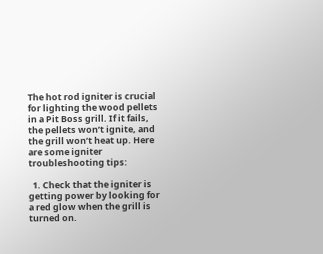The hot rod igniter is crucial for lighting the wood pellets in a Pit Boss grill. If it fails, the pellets won’t ignite, and the grill won’t heat up. Here are some igniter troubleshooting tips:

  1. Check that the igniter is getting power by looking for a red glow when the grill is turned on.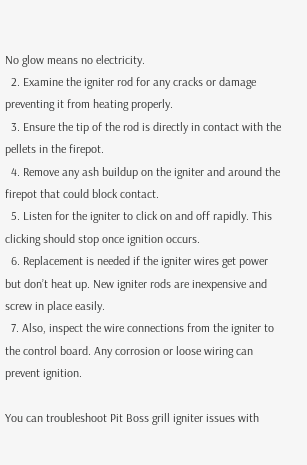No glow means no electricity.
  2. Examine the igniter rod for any cracks or damage preventing it from heating properly.
  3. Ensure the tip of the rod is directly in contact with the pellets in the firepot.
  4. Remove any ash buildup on the igniter and around the firepot that could block contact.
  5. Listen for the igniter to click on and off rapidly. This clicking should stop once ignition occurs.
  6. Replacement is needed if the igniter wires get power but don’t heat up. New igniter rods are inexpensive and screw in place easily.
  7. Also, inspect the wire connections from the igniter to the control board. Any corrosion or loose wiring can prevent ignition.

You can troubleshoot Pit Boss grill igniter issues with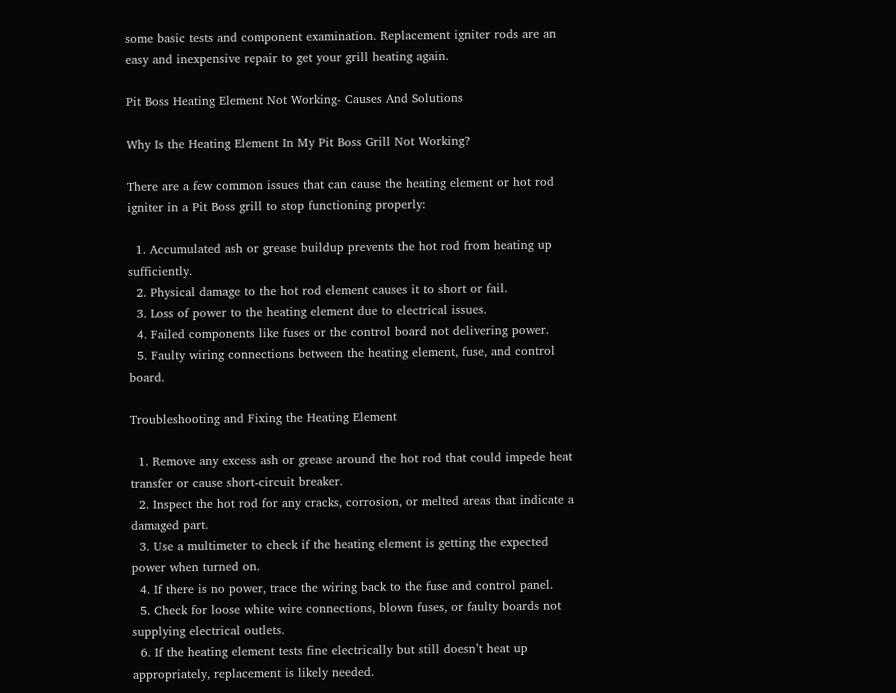some basic tests and component examination. Replacement igniter rods are an easy and inexpensive repair to get your grill heating again.

Pit Boss Heating Element Not Working- Causes And Solutions

Why Is the Heating Element In My Pit Boss Grill Not Working?

There are a few common issues that can cause the heating element or hot rod igniter in a Pit Boss grill to stop functioning properly:

  1. Accumulated ash or grease buildup prevents the hot rod from heating up sufficiently.
  2. Physical damage to the hot rod element causes it to short or fail.
  3. Loss of power to the heating element due to electrical issues.
  4. Failed components like fuses or the control board not delivering power.
  5. Faulty wiring connections between the heating element, fuse, and control board.

Troubleshooting and Fixing the Heating Element

  1. Remove any excess ash or grease around the hot rod that could impede heat transfer or cause short-circuit breaker.
  2. Inspect the hot rod for any cracks, corrosion, or melted areas that indicate a damaged part.
  3. Use a multimeter to check if the heating element is getting the expected power when turned on.
  4. If there is no power, trace the wiring back to the fuse and control panel.
  5. Check for loose white wire connections, blown fuses, or faulty boards not supplying electrical outlets.
  6. If the heating element tests fine electrically but still doesn’t heat up appropriately, replacement is likely needed.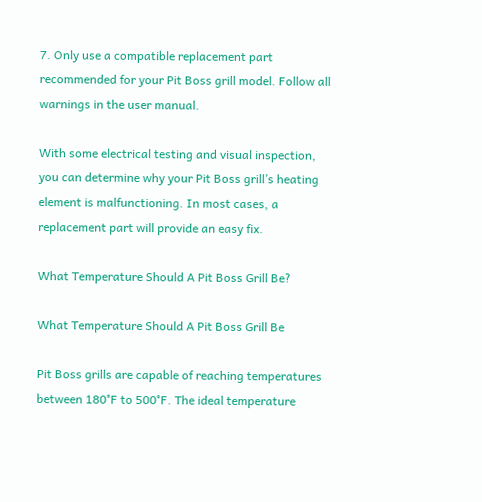7. Only use a compatible replacement part recommended for your Pit Boss grill model. Follow all warnings in the user manual.

With some electrical testing and visual inspection, you can determine why your Pit Boss grill’s heating element is malfunctioning. In most cases, a replacement part will provide an easy fix.

What Temperature Should A Pit Boss Grill Be?

What Temperature Should A Pit Boss Grill Be

Pit Boss grills are capable of reaching temperatures between 180°F to 500°F. The ideal temperature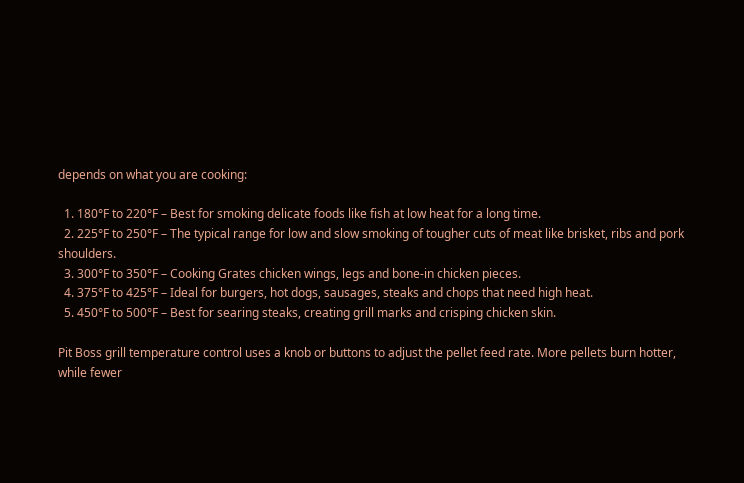depends on what you are cooking:

  1. 180°F to 220°F – Best for smoking delicate foods like fish at low heat for a long time.
  2. 225°F to 250°F – The typical range for low and slow smoking of tougher cuts of meat like brisket, ribs and pork shoulders.
  3. 300°F to 350°F – Cooking Grates chicken wings, legs and bone-in chicken pieces.
  4. 375°F to 425°F – Ideal for burgers, hot dogs, sausages, steaks and chops that need high heat.
  5. 450°F to 500°F – Best for searing steaks, creating grill marks and crisping chicken skin.

Pit Boss grill temperature control uses a knob or buttons to adjust the pellet feed rate. More pellets burn hotter, while fewer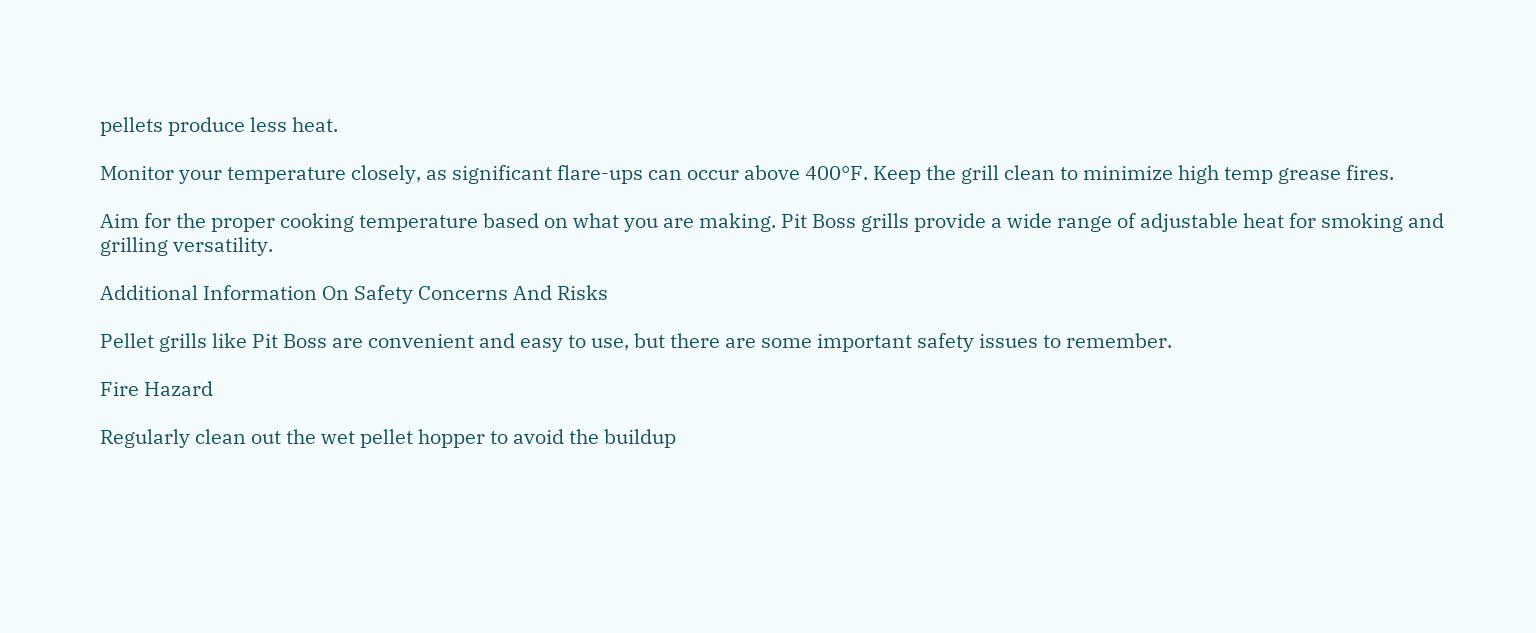pellets produce less heat.

Monitor your temperature closely, as significant flare-ups can occur above 400°F. Keep the grill clean to minimize high temp grease fires.

Aim for the proper cooking temperature based on what you are making. Pit Boss grills provide a wide range of adjustable heat for smoking and grilling versatility.

Additional Information On Safety Concerns And Risks

Pellet grills like Pit Boss are convenient and easy to use, but there are some important safety issues to remember.

Fire Hazard

Regularly clean out the wet pellet hopper to avoid the buildup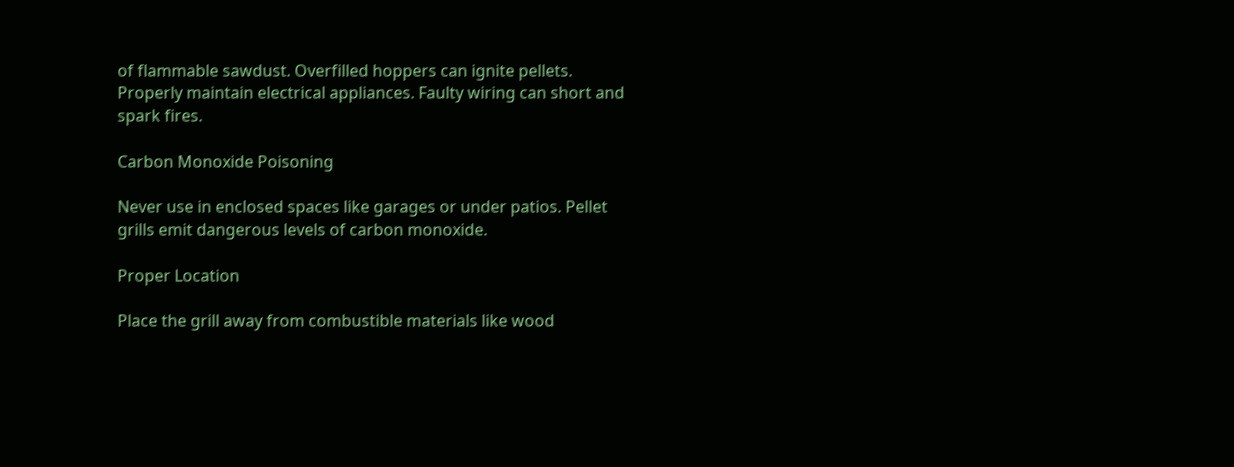of flammable sawdust. Overfilled hoppers can ignite pellets. Properly maintain electrical appliances. Faulty wiring can short and spark fires.

Carbon Monoxide Poisoning

Never use in enclosed spaces like garages or under patios. Pellet grills emit dangerous levels of carbon monoxide.

Proper Location

Place the grill away from combustible materials like wood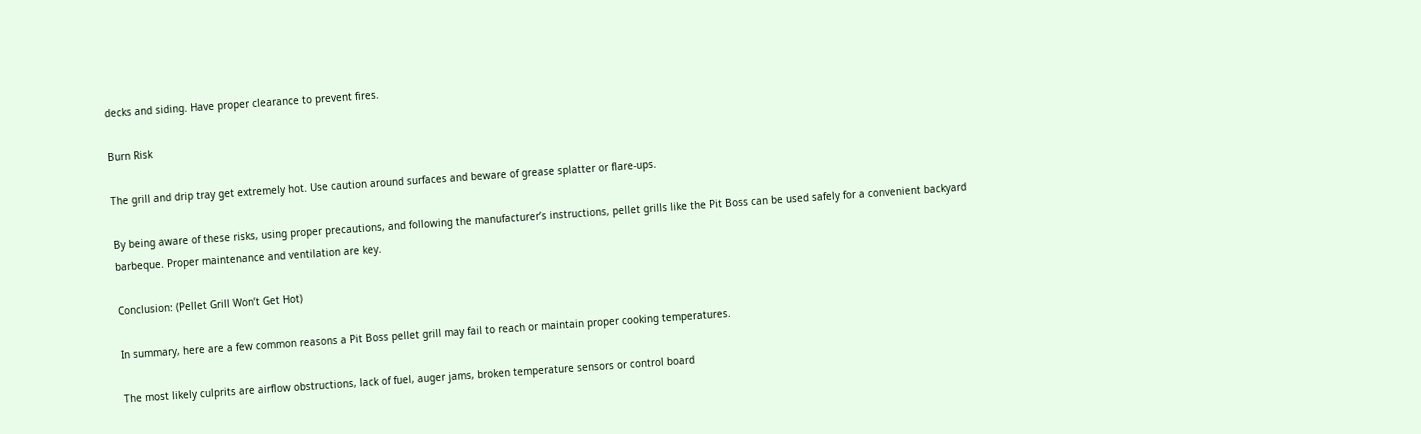decks and siding. Have proper clearance to prevent fires.

Burn Risk

The grill and drip tray get extremely hot. Use caution around surfaces and beware of grease splatter or flare-ups.

By being aware of these risks, using proper precautions, and following the manufacturer’s instructions, pellet grills like the Pit Boss can be used safely for a convenient backyard barbeque. Proper maintenance and ventilation are key.

Conclusion: (Pellet Grill Won’t Get Hot)

In summary, here are a few common reasons a Pit Boss pellet grill may fail to reach or maintain proper cooking temperatures.

The most likely culprits are airflow obstructions, lack of fuel, auger jams, broken temperature sensors or control board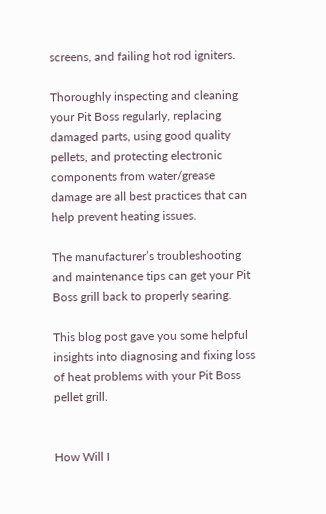screens, and failing hot rod igniters.

Thoroughly inspecting and cleaning your Pit Boss regularly, replacing damaged parts, using good quality pellets, and protecting electronic components from water/grease damage are all best practices that can help prevent heating issues.

The manufacturer’s troubleshooting and maintenance tips can get your Pit Boss grill back to properly searing.

This blog post gave you some helpful insights into diagnosing and fixing loss of heat problems with your Pit Boss pellet grill.


How Will I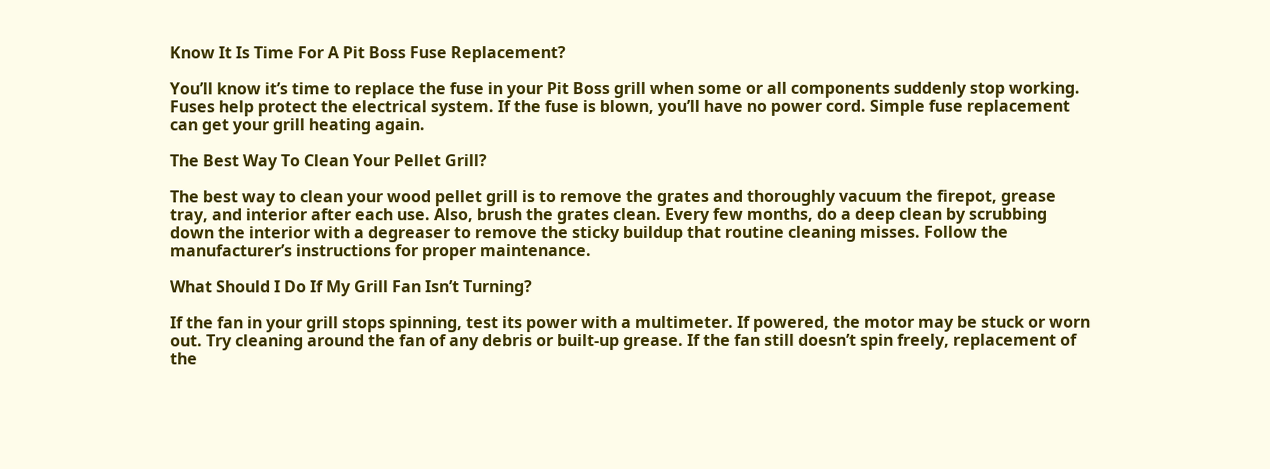Know It Is Time For A Pit Boss Fuse Replacement?

You’ll know it’s time to replace the fuse in your Pit Boss grill when some or all components suddenly stop working. Fuses help protect the electrical system. If the fuse is blown, you’ll have no power cord. Simple fuse replacement can get your grill heating again.

The Best Way To Clean Your Pellet Grill?

The best way to clean your wood pellet grill is to remove the grates and thoroughly vacuum the firepot, grease tray, and interior after each use. Also, brush the grates clean. Every few months, do a deep clean by scrubbing down the interior with a degreaser to remove the sticky buildup that routine cleaning misses. Follow the manufacturer’s instructions for proper maintenance.

What Should I Do If My Grill Fan Isn’t Turning?

If the fan in your grill stops spinning, test its power with a multimeter. If powered, the motor may be stuck or worn out. Try cleaning around the fan of any debris or built-up grease. If the fan still doesn’t spin freely, replacement of the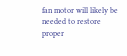fan motor will likely be needed to restore proper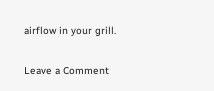airflow in your grill.

Leave a Comment